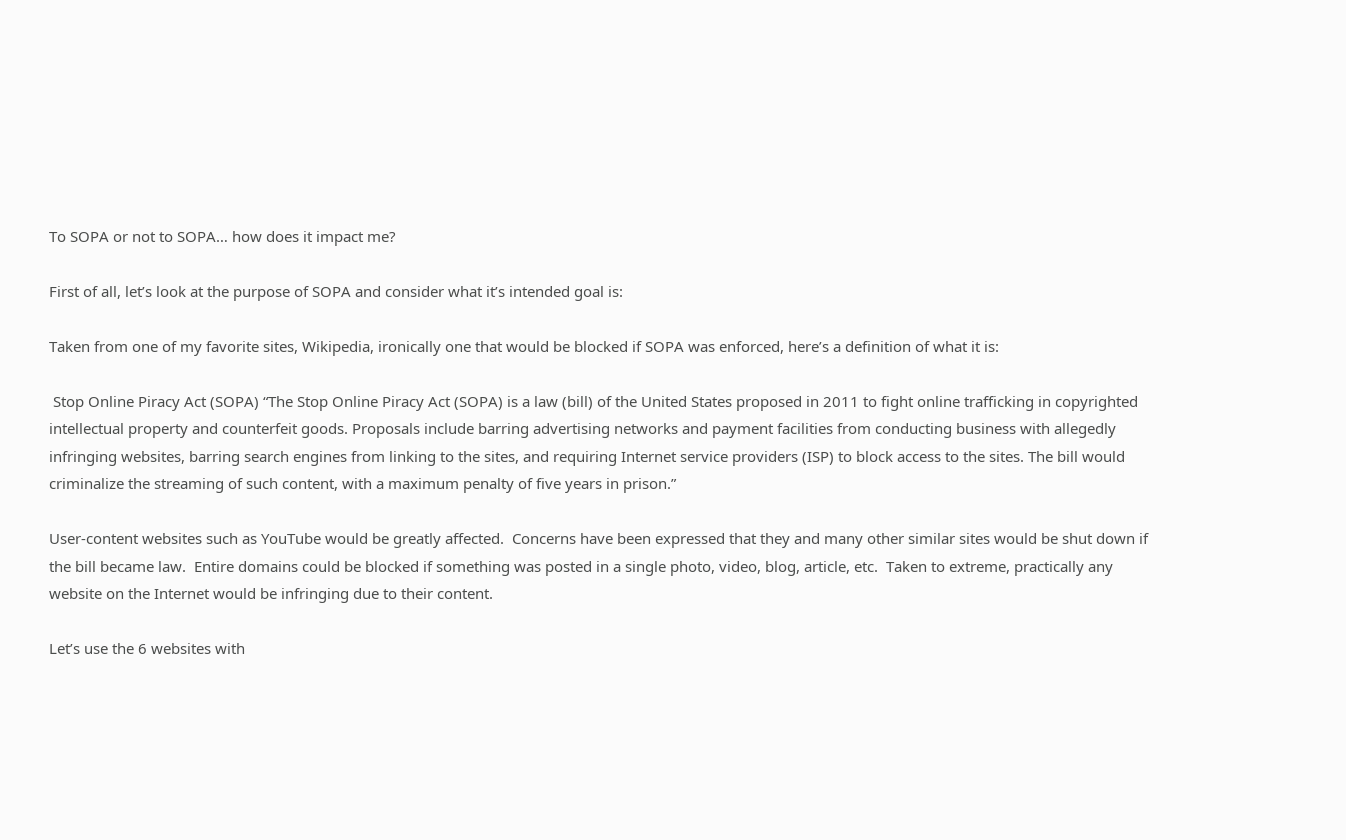To SOPA or not to SOPA… how does it impact me?

First of all, let’s look at the purpose of SOPA and consider what it’s intended goal is:

Taken from one of my favorite sites, Wikipedia, ironically one that would be blocked if SOPA was enforced, here’s a definition of what it is:

 Stop Online Piracy Act (SOPA) “The Stop Online Piracy Act (SOPA) is a law (bill) of the United States proposed in 2011 to fight online trafficking in copyrighted intellectual property and counterfeit goods. Proposals include barring advertising networks and payment facilities from conducting business with allegedly infringing websites, barring search engines from linking to the sites, and requiring Internet service providers (ISP) to block access to the sites. The bill would criminalize the streaming of such content, with a maximum penalty of five years in prison.”

User-content websites such as YouTube would be greatly affected.  Concerns have been expressed that they and many other similar sites would be shut down if the bill became law.  Entire domains could be blocked if something was posted in a single photo, video, blog, article, etc.  Taken to extreme, practically any website on the Internet would be infringing due to their content.

Let’s use the 6 websites with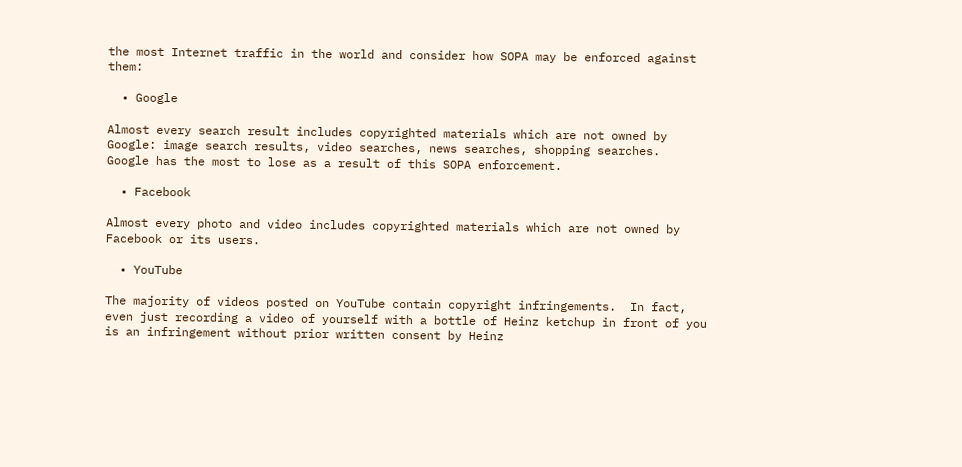the most Internet traffic in the world and consider how SOPA may be enforced against them:

  • Google

Almost every search result includes copyrighted materials which are not owned by Google: image search results, video searches, news searches, shopping searches.  Google has the most to lose as a result of this SOPA enforcement.

  • Facebook

Almost every photo and video includes copyrighted materials which are not owned by Facebook or its users.

  • YouTube

The majority of videos posted on YouTube contain copyright infringements.  In fact, even just recording a video of yourself with a bottle of Heinz ketchup in front of you is an infringement without prior written consent by Heinz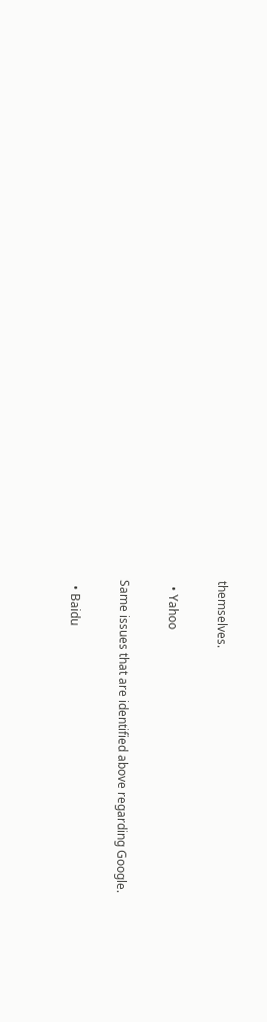themselves.

  • Yahoo

Same issues that are identified above regarding Google.

  • Baidu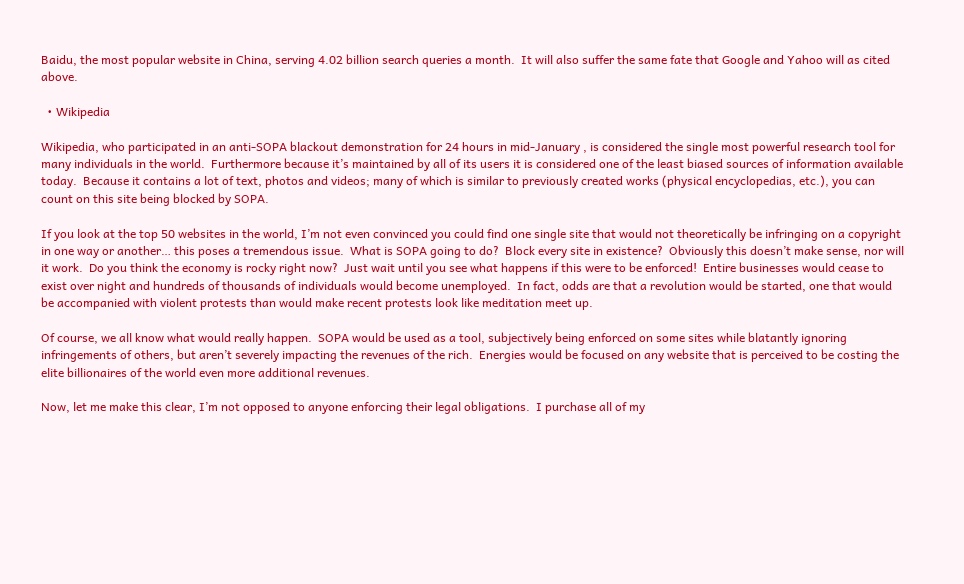Baidu, the most popular website in China, serving 4.02 billion search queries a month.  It will also suffer the same fate that Google and Yahoo will as cited above.

  • Wikipedia

Wikipedia, who participated in an anti-SOPA blackout demonstration for 24 hours in mid-January , is considered the single most powerful research tool for many individuals in the world.  Furthermore because it’s maintained by all of its users it is considered one of the least biased sources of information available today.  Because it contains a lot of text, photos and videos; many of which is similar to previously created works (physical encyclopedias, etc.), you can count on this site being blocked by SOPA.

If you look at the top 50 websites in the world, I’m not even convinced you could find one single site that would not theoretically be infringing on a copyright in one way or another… this poses a tremendous issue.  What is SOPA going to do?  Block every site in existence?  Obviously this doesn’t make sense, nor will it work.  Do you think the economy is rocky right now?  Just wait until you see what happens if this were to be enforced!  Entire businesses would cease to exist over night and hundreds of thousands of individuals would become unemployed.  In fact, odds are that a revolution would be started, one that would be accompanied with violent protests than would make recent protests look like meditation meet up.

Of course, we all know what would really happen.  SOPA would be used as a tool, subjectively being enforced on some sites while blatantly ignoring infringements of others, but aren’t severely impacting the revenues of the rich.  Energies would be focused on any website that is perceived to be costing the elite billionaires of the world even more additional revenues.

Now, let me make this clear, I’m not opposed to anyone enforcing their legal obligations.  I purchase all of my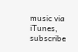music via iTunes, subscribe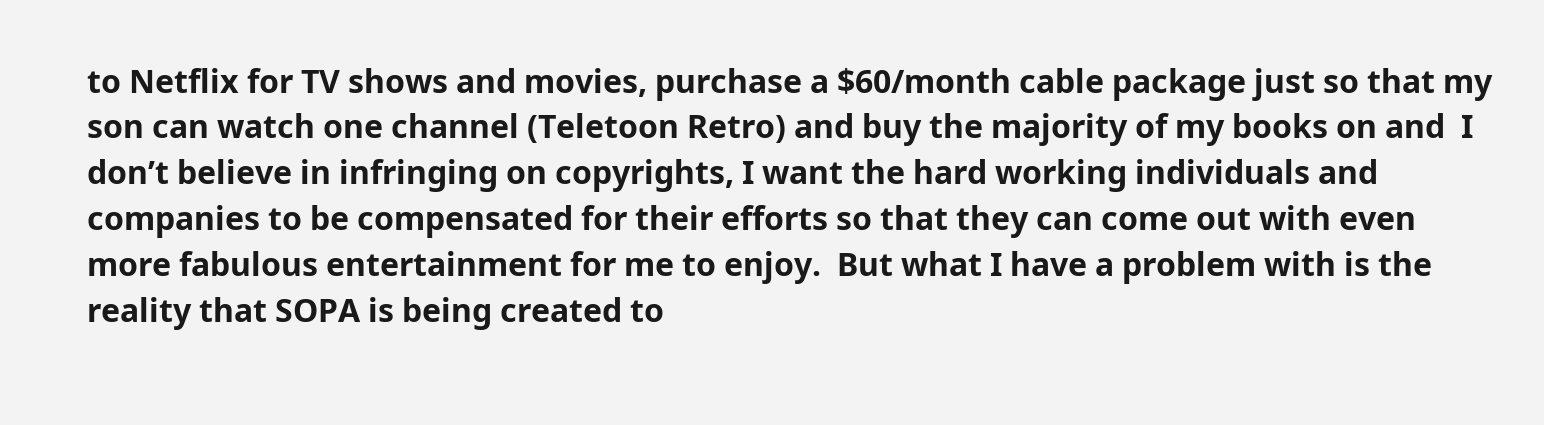to Netflix for TV shows and movies, purchase a $60/month cable package just so that my son can watch one channel (Teletoon Retro) and buy the majority of my books on and  I don’t believe in infringing on copyrights, I want the hard working individuals and companies to be compensated for their efforts so that they can come out with even more fabulous entertainment for me to enjoy.  But what I have a problem with is the reality that SOPA is being created to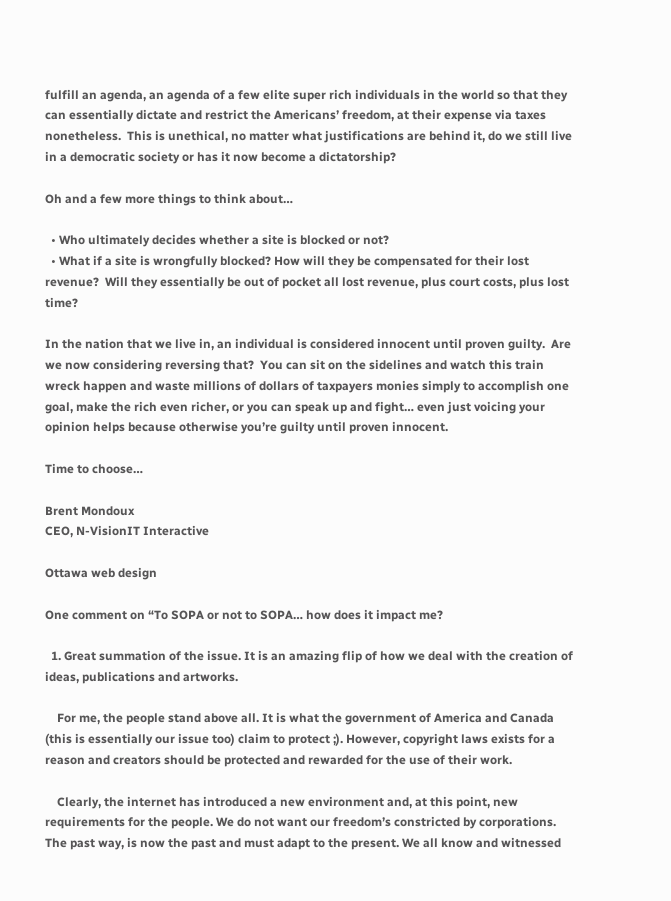fulfill an agenda, an agenda of a few elite super rich individuals in the world so that they can essentially dictate and restrict the Americans’ freedom, at their expense via taxes nonetheless.  This is unethical, no matter what justifications are behind it, do we still live in a democratic society or has it now become a dictatorship?

Oh and a few more things to think about…

  • Who ultimately decides whether a site is blocked or not?
  • What if a site is wrongfully blocked? How will they be compensated for their lost revenue?  Will they essentially be out of pocket all lost revenue, plus court costs, plus lost time?

In the nation that we live in, an individual is considered innocent until proven guilty.  Are we now considering reversing that?  You can sit on the sidelines and watch this train wreck happen and waste millions of dollars of taxpayers monies simply to accomplish one goal, make the rich even richer, or you can speak up and fight… even just voicing your opinion helps because otherwise you’re guilty until proven innocent.

Time to choose…

Brent Mondoux
CEO, N-VisionIT Interactive

Ottawa web design

One comment on “To SOPA or not to SOPA… how does it impact me?

  1. Great summation of the issue. It is an amazing flip of how we deal with the creation of ideas, publications and artworks.

    For me, the people stand above all. It is what the government of America and Canada (this is essentially our issue too) claim to protect ;). However, copyright laws exists for a reason and creators should be protected and rewarded for the use of their work.

    Clearly, the internet has introduced a new environment and, at this point, new requirements for the people. We do not want our freedom’s constricted by corporations. The past way, is now the past and must adapt to the present. We all know and witnessed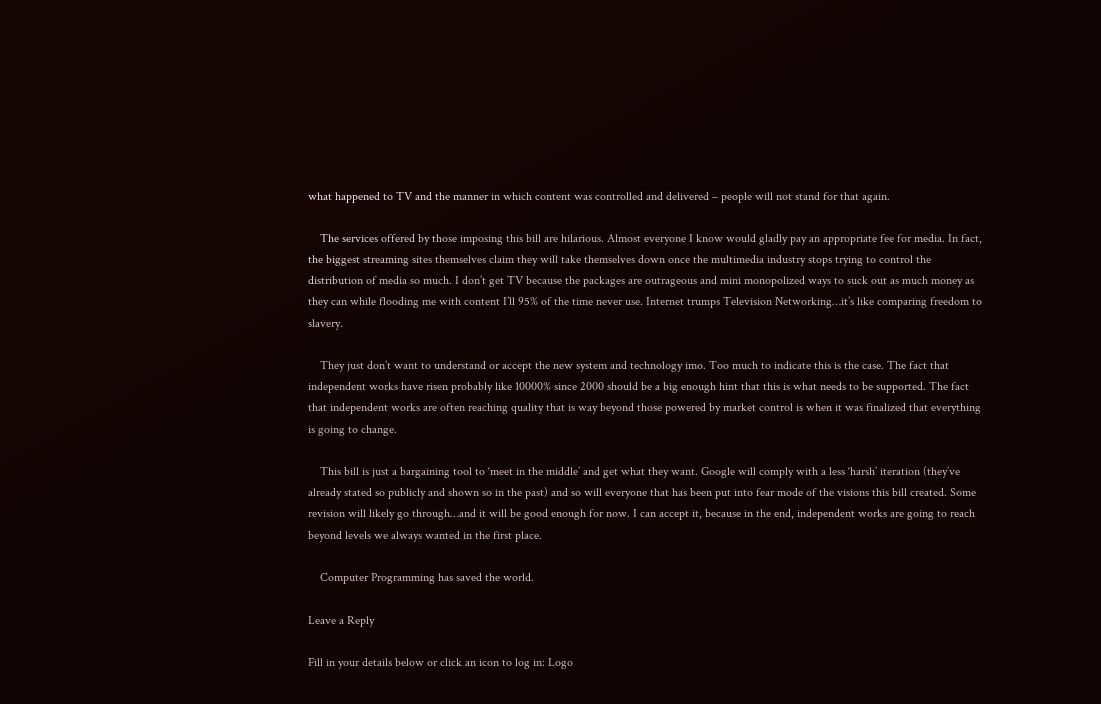what happened to TV and the manner in which content was controlled and delivered – people will not stand for that again.

    The services offered by those imposing this bill are hilarious. Almost everyone I know would gladly pay an appropriate fee for media. In fact, the biggest streaming sites themselves claim they will take themselves down once the multimedia industry stops trying to control the distribution of media so much. I don’t get TV because the packages are outrageous and mini monopolized ways to suck out as much money as they can while flooding me with content I’ll 95% of the time never use. Internet trumps Television Networking…it’s like comparing freedom to slavery.

    They just don’t want to understand or accept the new system and technology imo. Too much to indicate this is the case. The fact that independent works have risen probably like 10000% since 2000 should be a big enough hint that this is what needs to be supported. The fact that independent works are often reaching quality that is way beyond those powered by market control is when it was finalized that everything is going to change.

    This bill is just a bargaining tool to ‘meet in the middle’ and get what they want. Google will comply with a less ‘harsh’ iteration (they’ve already stated so publicly and shown so in the past) and so will everyone that has been put into fear mode of the visions this bill created. Some revision will likely go through…and it will be good enough for now. I can accept it, because in the end, independent works are going to reach beyond levels we always wanted in the first place.

    Computer Programming has saved the world.

Leave a Reply

Fill in your details below or click an icon to log in: Logo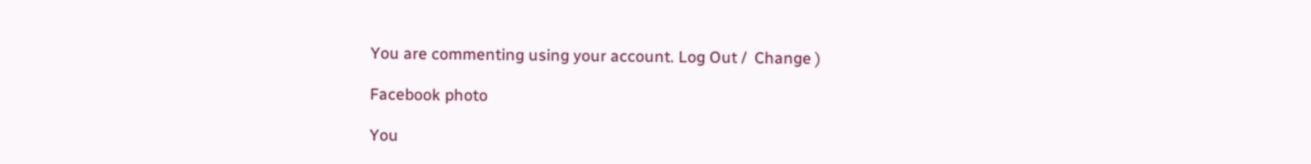You are commenting using your account. Log Out /  Change )

Facebook photo

You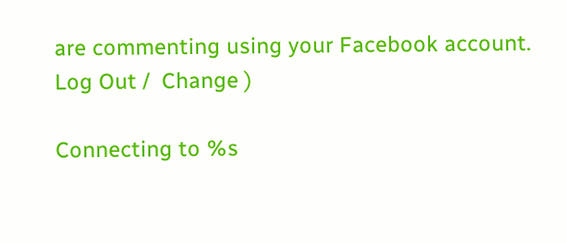are commenting using your Facebook account. Log Out /  Change )

Connecting to %s